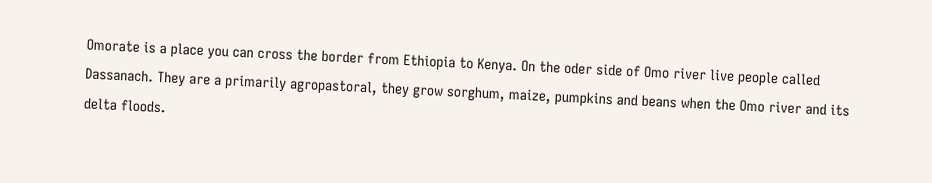Omorate is a place you can cross the border from Ethiopia to Kenya. On the oder side of Omo river live people called Dassanach. They are a primarily agropastoral, they grow sorghum, maize, pumpkins and beans when the Omo river and its delta floods.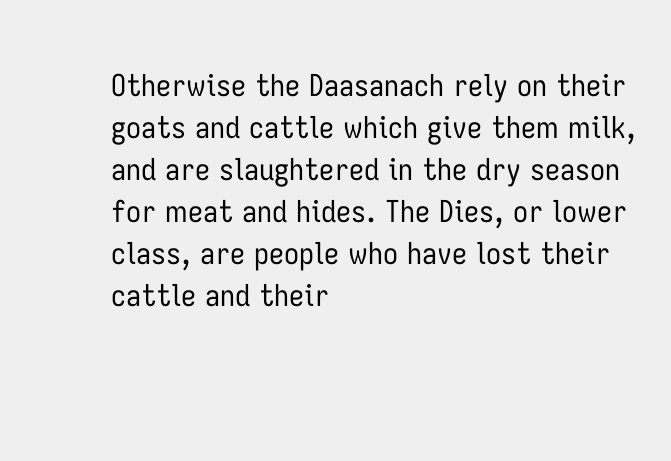Otherwise the Daasanach rely on their goats and cattle which give them milk, and are slaughtered in the dry season for meat and hides. The Dies, or lower class, are people who have lost their cattle and their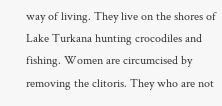way of living. They live on the shores of Lake Turkana hunting crocodiles and fishing. Women are circumcised by removing the clitoris. They who are not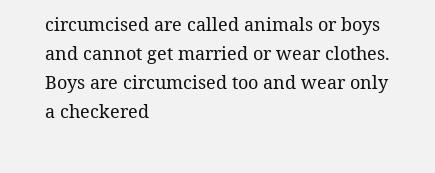circumcised are called animals or boys and cannot get married or wear clothes. Boys are circumcised too and wear only a checkered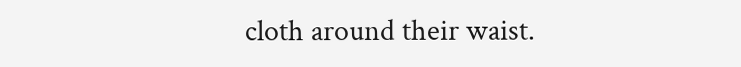cloth around their waist.